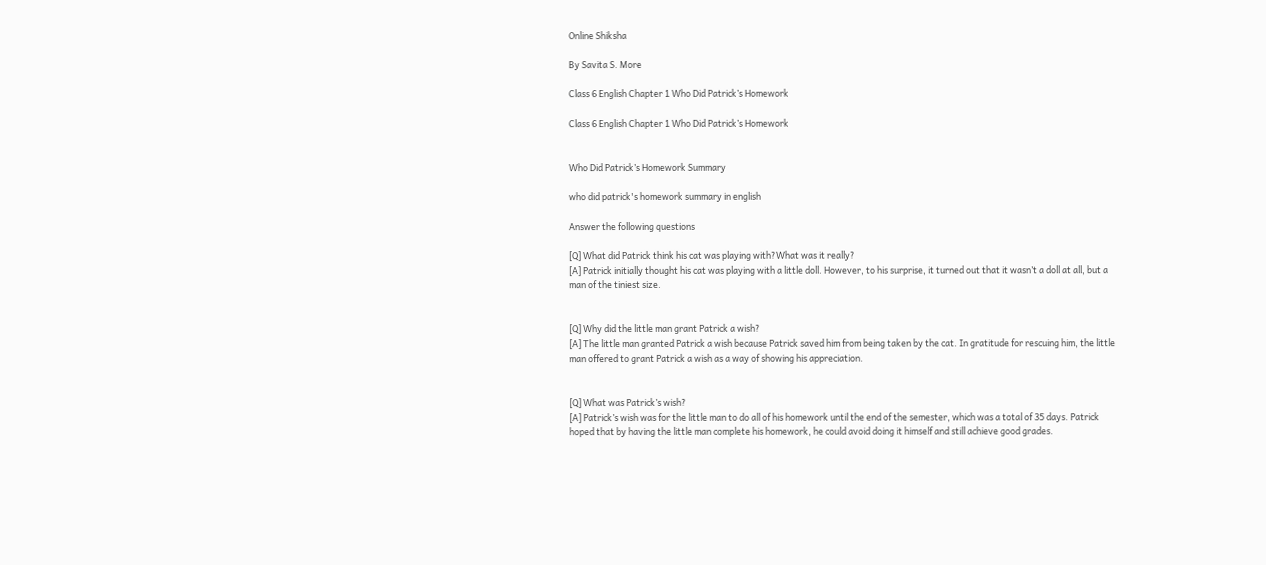Online Shiksha

By Savita S. More

Class 6 English Chapter 1 Who Did Patrick’s Homework

Class 6 English Chapter 1 Who Did Patrick’s Homework


Who Did Patrick’s Homework Summary

who did patrick's homework summary in english

Answer the following questions

[Q] What did Patrick think his cat was playing with?What was it really?
[A] Patrick initially thought his cat was playing with a little doll. However, to his surprise, it turned out that it wasn’t a doll at all, but a man of the tiniest size.


[Q] Why did the little man grant Patrick a wish?
[A] The little man granted Patrick a wish because Patrick saved him from being taken by the cat. In gratitude for rescuing him, the little man offered to grant Patrick a wish as a way of showing his appreciation.


[Q] What was Patrick’s wish?
[A] Patrick’s wish was for the little man to do all of his homework until the end of the semester, which was a total of 35 days. Patrick hoped that by having the little man complete his homework, he could avoid doing it himself and still achieve good grades.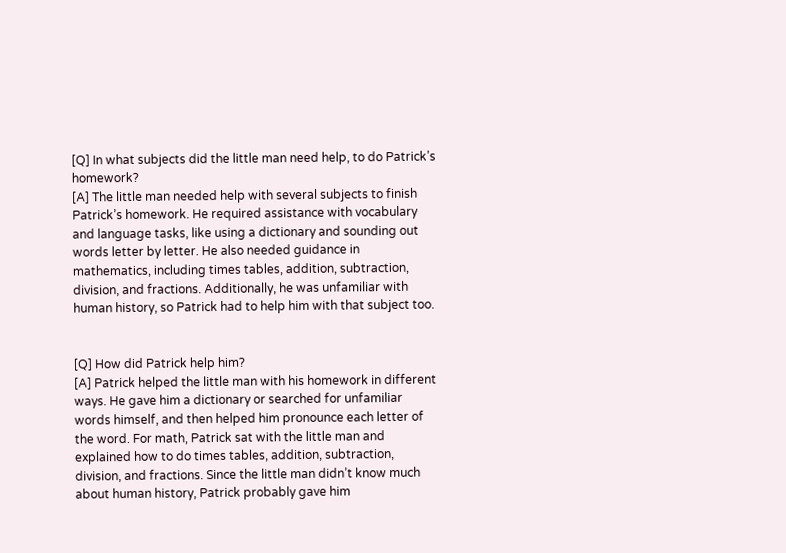[Q] In what subjects did the little man need help, to do Patrick’s homework?
[A] The little man needed help with several subjects to finish Patrick’s homework. He required assistance with vocabulary and language tasks, like using a dictionary and sounding out words letter by letter. He also needed guidance in mathematics, including times tables, addition, subtraction, division, and fractions. Additionally, he was unfamiliar with human history, so Patrick had to help him with that subject too.


[Q] How did Patrick help him?
[A] Patrick helped the little man with his homework in different ways. He gave him a dictionary or searched for unfamiliar words himself, and then helped him pronounce each letter of the word. For math, Patrick sat with the little man and explained how to do times tables, addition, subtraction, division, and fractions. Since the little man didn’t know much about human history, Patrick probably gave him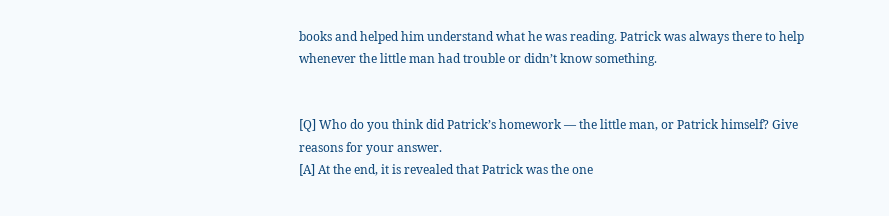books and helped him understand what he was reading. Patrick was always there to help whenever the little man had trouble or didn’t know something.


[Q] Who do you think did Patrick’s homework — the little man, or Patrick himself? Give reasons for your answer.
[A] At the end, it is revealed that Patrick was the one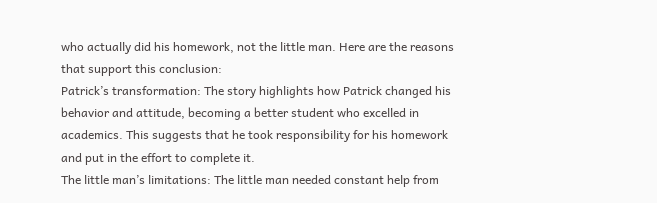who actually did his homework, not the little man. Here are the reasons that support this conclusion:
Patrick’s transformation: The story highlights how Patrick changed his behavior and attitude, becoming a better student who excelled in academics. This suggests that he took responsibility for his homework and put in the effort to complete it.
The little man’s limitations: The little man needed constant help from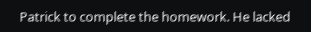Patrick to complete the homework. He lacked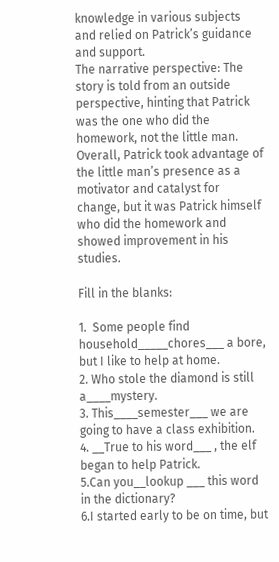knowledge in various subjects and relied on Patrick’s guidance and support.
The narrative perspective: The story is told from an outside perspective, hinting that Patrick was the one who did the homework, not the little man.
Overall, Patrick took advantage of the little man’s presence as a motivator and catalyst for change, but it was Patrick himself who did the homework and showed improvement in his studies.

Fill in the blanks:

1.  Some people find household_____chores___ a bore, but I like to help at home.
2. Who stole the diamond is still a____mystery.
3. This____semester___ we are going to have a class exhibition.
4. __True to his word___ , the elf began to help Patrick.
5.Can you__lookup ___ this word in the dictionary?
6.I started early to be on time, but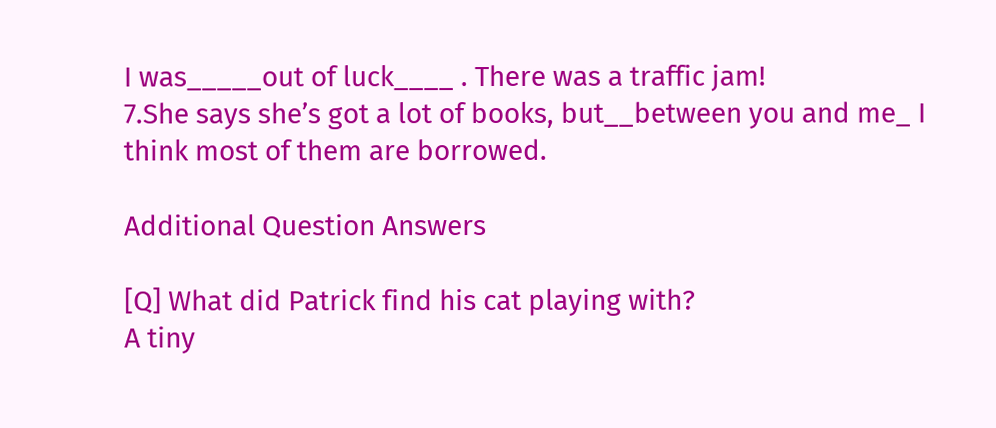I was_____out of luck____ . There was a traffic jam!
7.She says she’s got a lot of books, but__between you and me_ I think most of them are borrowed.

Additional Question Answers

[Q] What did Patrick find his cat playing with?
A tiny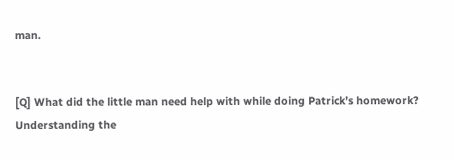man.


[Q] What did the little man need help with while doing Patrick’s homework?
Understanding the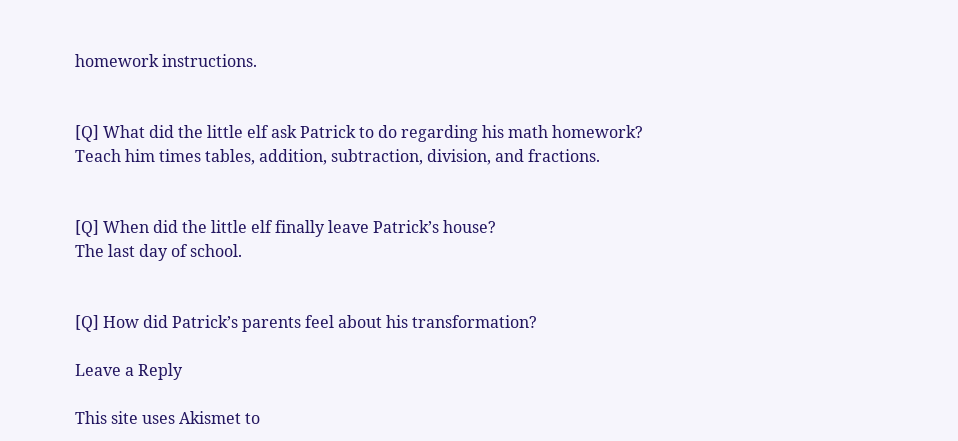homework instructions.


[Q] What did the little elf ask Patrick to do regarding his math homework?
Teach him times tables, addition, subtraction, division, and fractions.


[Q] When did the little elf finally leave Patrick’s house?
The last day of school.


[Q] How did Patrick’s parents feel about his transformation?

Leave a Reply

This site uses Akismet to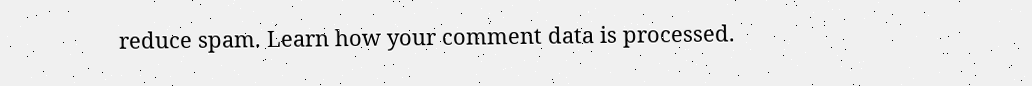reduce spam. Learn how your comment data is processed.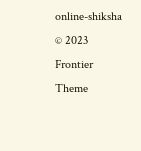online-shiksha © 2023 Frontier Theme